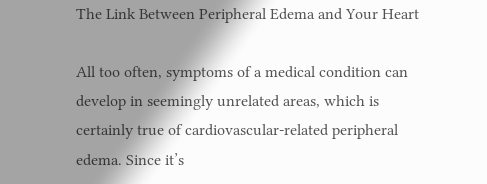The Link Between Peripheral Edema and Your Heart

All too often, symptoms of a medical condition can develop in seemingly unrelated areas, which is certainly true of cardiovascular-related peripheral edema. Since it’s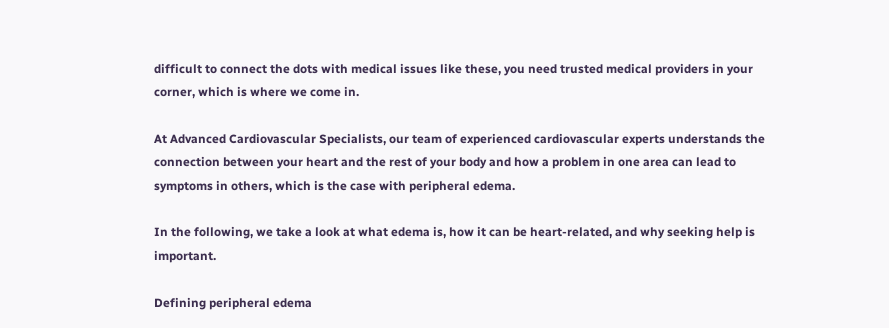difficult to connect the dots with medical issues like these, you need trusted medical providers in your corner, which is where we come in.

At Advanced Cardiovascular Specialists, our team of experienced cardiovascular experts understands the connection between your heart and the rest of your body and how a problem in one area can lead to symptoms in others, which is the case with peripheral edema.

In the following, we take a look at what edema is, how it can be heart-related, and why seeking help is important.

Defining peripheral edema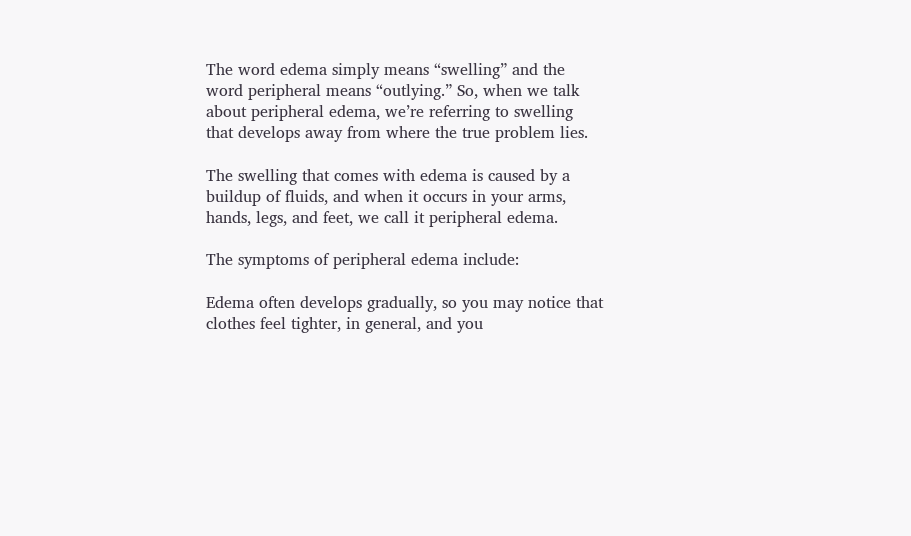The word edema simply means “swelling” and the word peripheral means “outlying.” So, when we talk about peripheral edema, we’re referring to swelling that develops away from where the true problem lies.

The swelling that comes with edema is caused by a buildup of fluids, and when it occurs in your arms, hands, legs, and feet, we call it peripheral edema.

The symptoms of peripheral edema include:

Edema often develops gradually, so you may notice that clothes feel tighter, in general, and you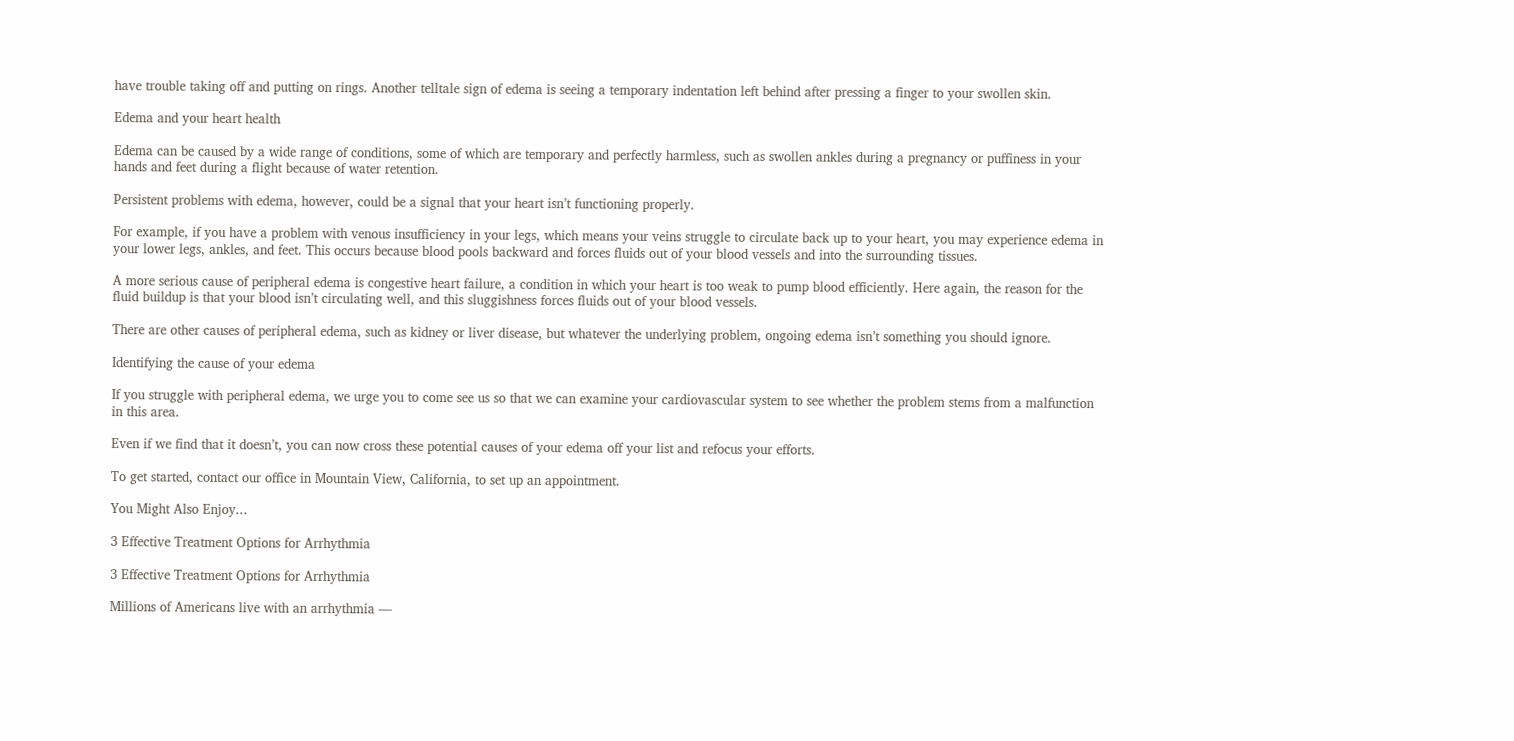have trouble taking off and putting on rings. Another telltale sign of edema is seeing a temporary indentation left behind after pressing a finger to your swollen skin.

Edema and your heart health

Edema can be caused by a wide range of conditions, some of which are temporary and perfectly harmless, such as swollen ankles during a pregnancy or puffiness in your hands and feet during a flight because of water retention.

Persistent problems with edema, however, could be a signal that your heart isn’t functioning properly.

For example, if you have a problem with venous insufficiency in your legs, which means your veins struggle to circulate back up to your heart, you may experience edema in your lower legs, ankles, and feet. This occurs because blood pools backward and forces fluids out of your blood vessels and into the surrounding tissues.

A more serious cause of peripheral edema is congestive heart failure, a condition in which your heart is too weak to pump blood efficiently. Here again, the reason for the fluid buildup is that your blood isn’t circulating well, and this sluggishness forces fluids out of your blood vessels.

There are other causes of peripheral edema, such as kidney or liver disease, but whatever the underlying problem, ongoing edema isn’t something you should ignore.

Identifying the cause of your edema

If you struggle with peripheral edema, we urge you to come see us so that we can examine your cardiovascular system to see whether the problem stems from a malfunction in this area.

Even if we find that it doesn’t, you can now cross these potential causes of your edema off your list and refocus your efforts.

To get started, contact our office in Mountain View, California, to set up an appointment.

You Might Also Enjoy...

3 Effective Treatment Options for Arrhythmia

3 Effective Treatment Options for Arrhythmia

Millions of Americans live with an arrhythmia —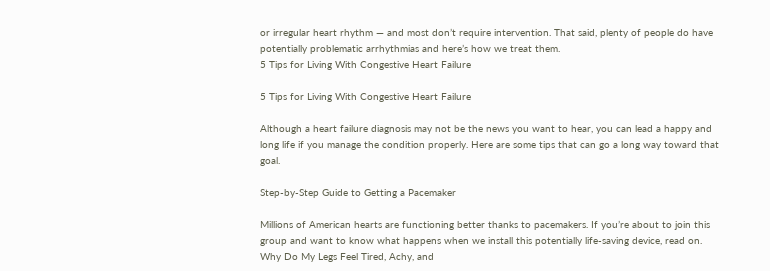or irregular heart rhythm — and most don’t require intervention. That said, plenty of people do have potentially problematic arrhythmias and here’s how we treat them.
5 Tips for Living With Congestive Heart Failure

5 Tips for Living With Congestive Heart Failure

Although a heart failure diagnosis may not be the news you want to hear, you can lead a happy and long life if you manage the condition properly. Here are some tips that can go a long way toward that goal.

Step-by-Step Guide to Getting a Pacemaker

Millions of American hearts are functioning better thanks to pacemakers. If you’re about to join this group and want to know what happens when we install this potentially life-saving device, read on.
Why Do My Legs Feel Tired, Achy, and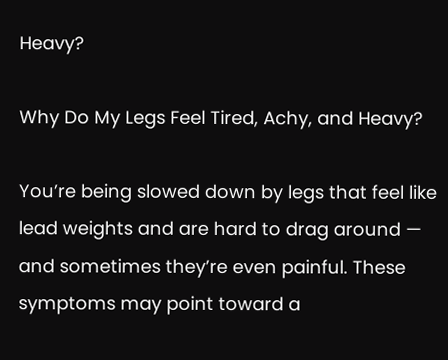Heavy?

Why Do My Legs Feel Tired, Achy, and Heavy?

You’re being slowed down by legs that feel like lead weights and are hard to drag around — and sometimes they’re even painful. These symptoms may point toward a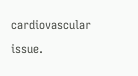cardiovascular issue.